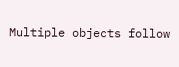Multiple objects follow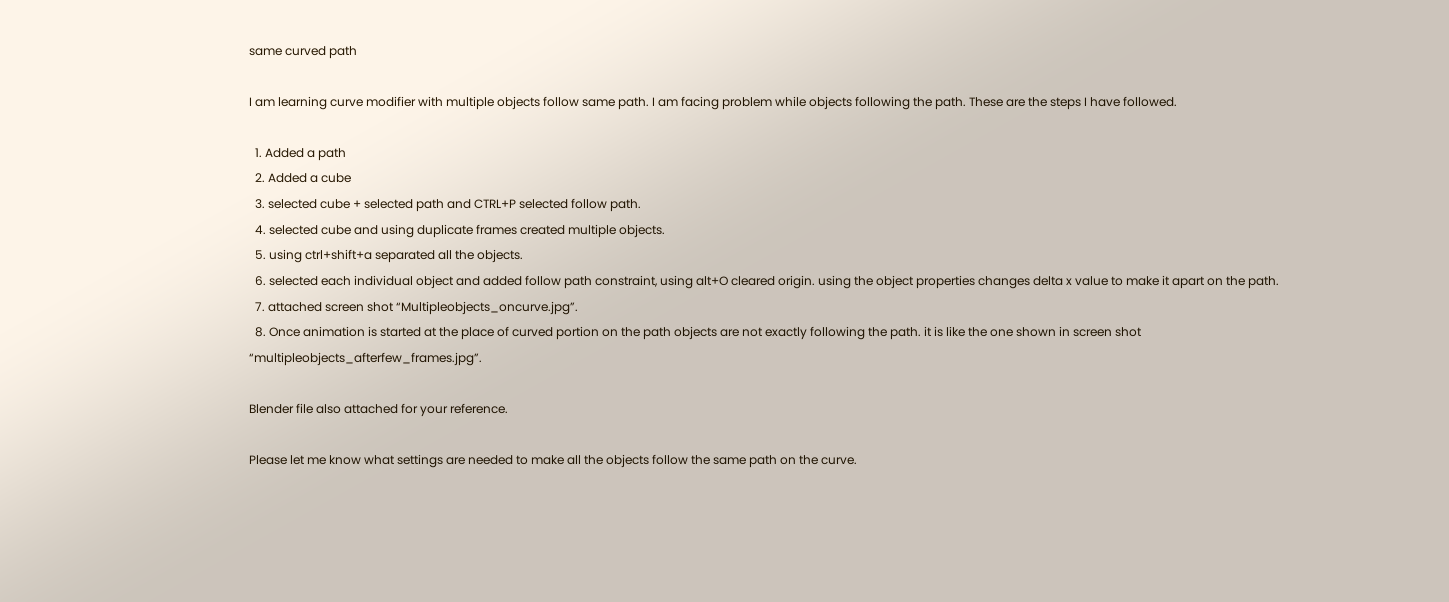same curved path

I am learning curve modifier with multiple objects follow same path. I am facing problem while objects following the path. These are the steps I have followed.

  1. Added a path
  2. Added a cube
  3. selected cube + selected path and CTRL+P selected follow path.
  4. selected cube and using duplicate frames created multiple objects.
  5. using ctrl+shift+a separated all the objects.
  6. selected each individual object and added follow path constraint, using alt+O cleared origin. using the object properties changes delta x value to make it apart on the path.
  7. attached screen shot “Multipleobjects_oncurve.jpg”.
  8. Once animation is started at the place of curved portion on the path objects are not exactly following the path. it is like the one shown in screen shot “multipleobjects_afterfew_frames.jpg”.

Blender file also attached for your reference.

Please let me know what settings are needed to make all the objects follow the same path on the curve.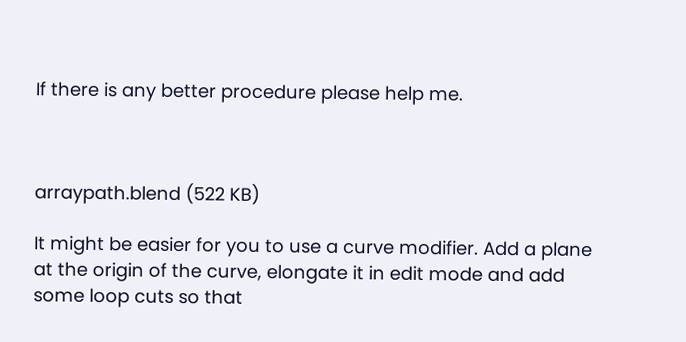If there is any better procedure please help me.



arraypath.blend (522 KB)

It might be easier for you to use a curve modifier. Add a plane at the origin of the curve, elongate it in edit mode and add some loop cuts so that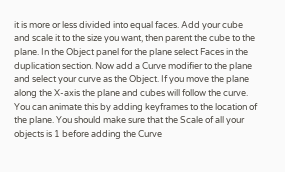it is more or less divided into equal faces. Add your cube and scale it to the size you want, then parent the cube to the plane. In the Object panel for the plane select Faces in the duplication section. Now add a Curve modifier to the plane and select your curve as the Object. If you move the plane along the X-axis the plane and cubes will follow the curve. You can animate this by adding keyframes to the location of the plane. You should make sure that the Scale of all your objects is 1 before adding the Curve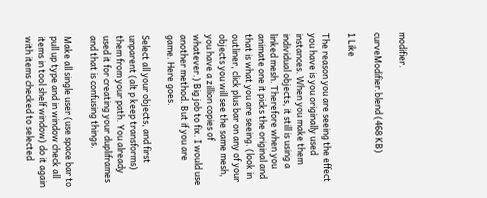modifier.

curveModifier.blend (468 KB)

1 Like

The reason you are seeing the effect you have is you originally used instances. When you make them individual objects, it still is using a linked mesh. Therefore when you animate one it picks the original and that is what you are seeing. (look in outliner, click plus bar on any of your objects you will see the same mesh, you have a zillion copies of whatever.) Big job to fix. I would use another method. But if you are game. Here goes.

Select all your objects, and first unparent (alt p keep transforms) them from your path. You already used it for creating your dupliframes and that is confusing things.

Make all single user (use space bar to pull up type and in window check all items in tool shelf window) do it again with items checked to selected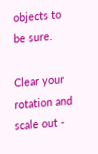objects to be sure.

Clear your rotation and scale out -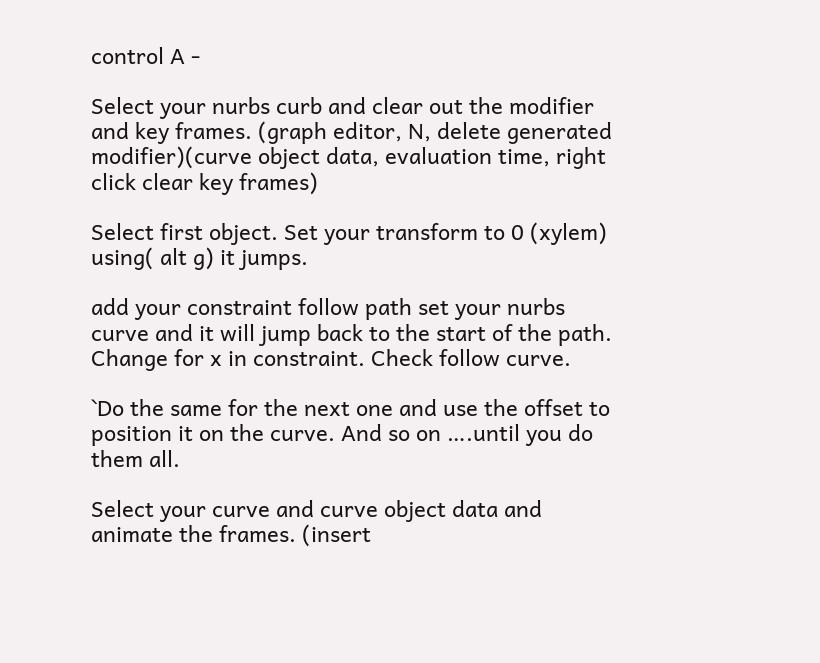control A -

Select your nurbs curb and clear out the modifier and key frames. (graph editor, N, delete generated modifier)(curve object data, evaluation time, right click clear key frames)

Select first object. Set your transform to 0 (xylem) using( alt g) it jumps.

add your constraint follow path set your nurbs curve and it will jump back to the start of the path. Change for x in constraint. Check follow curve.

`Do the same for the next one and use the offset to position it on the curve. And so on ….until you do them all.

Select your curve and curve object data and animate the frames. (insert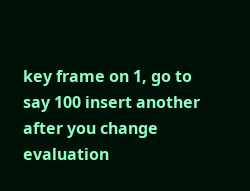key frame on 1, go to say 100 insert another after you change evaluation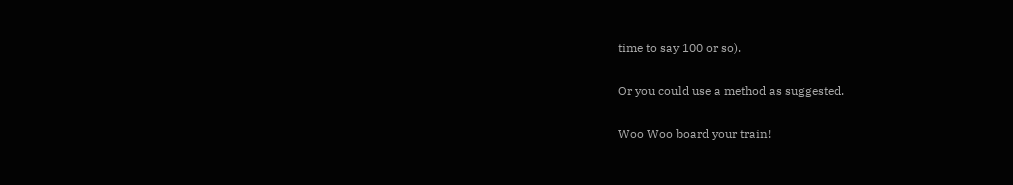time to say 100 or so).

Or you could use a method as suggested.

Woo Woo board your train!